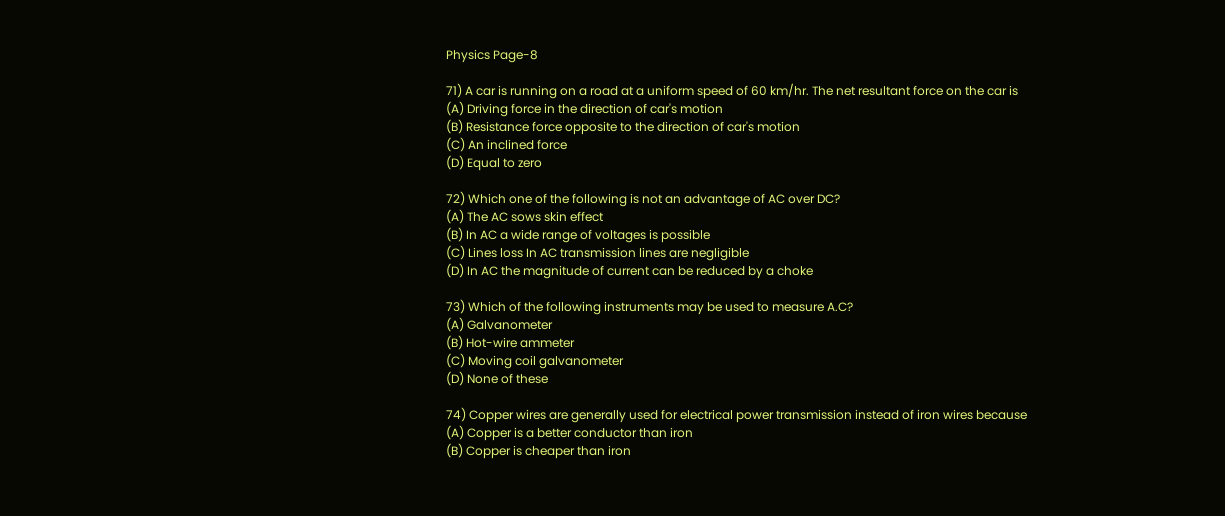Physics Page-8

71) A car is running on a road at a uniform speed of 60 km/hr. The net resultant force on the car is
(A) Driving force in the direction of car's motion
(B) Resistance force opposite to the direction of car's motion
(C) An inclined force
(D) Equal to zero

72) Which one of the following is not an advantage of AC over DC?
(A) The AC sows skin effect
(B) In AC a wide range of voltages is possible
(C) Lines loss In AC transmission lines are negligible
(D) In AC the magnitude of current can be reduced by a choke

73) Which of the following instruments may be used to measure A.C?
(A) Galvanometer
(B) Hot-wire ammeter
(C) Moving coil galvanometer
(D) None of these

74) Copper wires are generally used for electrical power transmission instead of iron wires because
(A) Copper is a better conductor than iron
(B) Copper is cheaper than iron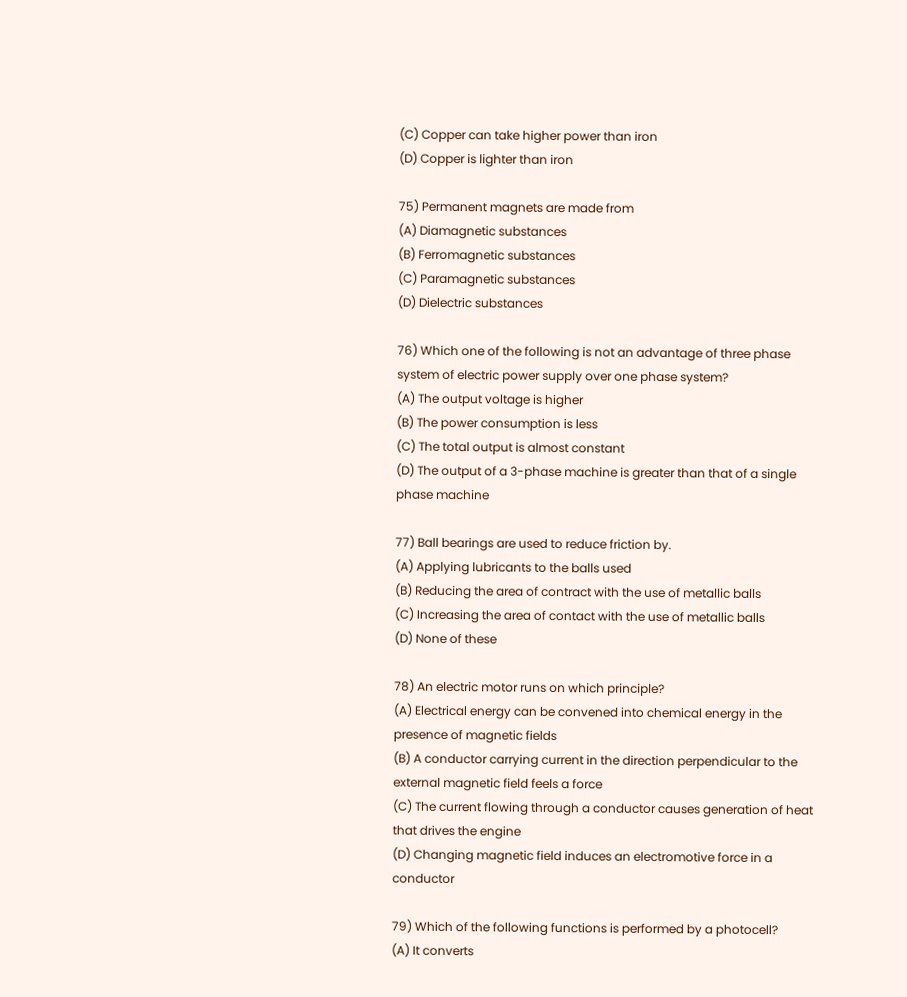(C) Copper can take higher power than iron
(D) Copper is lighter than iron

75) Permanent magnets are made from
(A) Diamagnetic substances
(B) Ferromagnetic substances
(C) Paramagnetic substances
(D) Dielectric substances

76) Which one of the following is not an advantage of three phase system of electric power supply over one phase system?
(A) The output voltage is higher
(B) The power consumption is less
(C) The total output is almost constant
(D) The output of a 3-phase machine is greater than that of a single phase machine

77) Ball bearings are used to reduce friction by.
(A) Applying lubricants to the balls used
(B) Reducing the area of contract with the use of metallic balls
(C) Increasing the area of contact with the use of metallic balls
(D) None of these

78) An electric motor runs on which principle?
(A) Electrical energy can be convened into chemical energy in the presence of magnetic fields
(B) A conductor carrying current in the direction perpendicular to the external magnetic field feels a force
(C) The current flowing through a conductor causes generation of heat that drives the engine
(D) Changing magnetic field induces an electromotive force in a conductor

79) Which of the following functions is performed by a photocell?
(A) It converts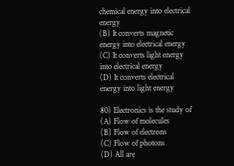chemical energy into electrical energy
(B) It converts magnetic energy into electrical energy
(C) It converts light energy into electrical energy
(D) It converts electrical energy into light energy

80) Electronics is the study of
(A) Flow of molecules
(B) Flow of electrons
(C) Flow of photons
(D) All are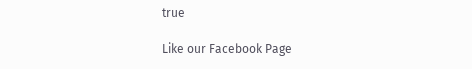true

Like our Facebook Page